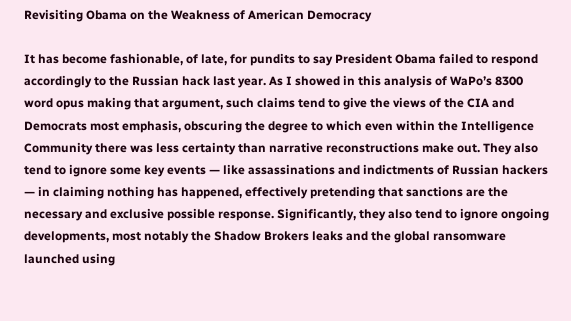Revisiting Obama on the Weakness of American Democracy

It has become fashionable, of late, for pundits to say President Obama failed to respond accordingly to the Russian hack last year. As I showed in this analysis of WaPo’s 8300 word opus making that argument, such claims tend to give the views of the CIA and Democrats most emphasis, obscuring the degree to which even within the Intelligence Community there was less certainty than narrative reconstructions make out. They also tend to ignore some key events — like assassinations and indictments of Russian hackers — in claiming nothing has happened, effectively pretending that sanctions are the necessary and exclusive possible response. Significantly, they also tend to ignore ongoing developments, most notably the Shadow Brokers leaks and the global ransomware launched using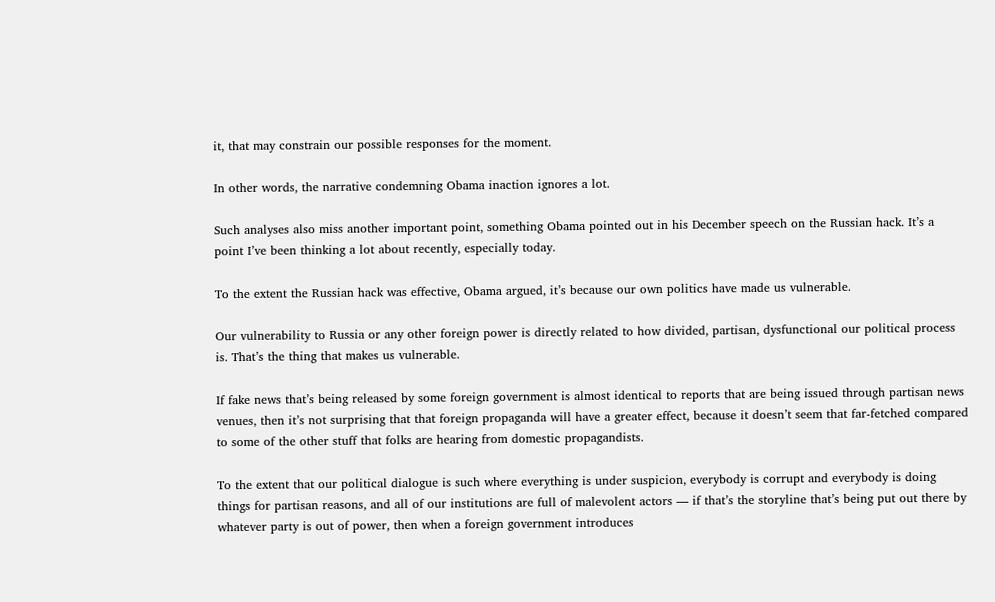it, that may constrain our possible responses for the moment.

In other words, the narrative condemning Obama inaction ignores a lot.

Such analyses also miss another important point, something Obama pointed out in his December speech on the Russian hack. It’s a point I’ve been thinking a lot about recently, especially today.

To the extent the Russian hack was effective, Obama argued, it’s because our own politics have made us vulnerable.

Our vulnerability to Russia or any other foreign power is directly related to how divided, partisan, dysfunctional our political process is. That’s the thing that makes us vulnerable.

If fake news that’s being released by some foreign government is almost identical to reports that are being issued through partisan news venues, then it’s not surprising that that foreign propaganda will have a greater effect, because it doesn’t seem that far-fetched compared to some of the other stuff that folks are hearing from domestic propagandists.

To the extent that our political dialogue is such where everything is under suspicion, everybody is corrupt and everybody is doing things for partisan reasons, and all of our institutions are full of malevolent actors — if that’s the storyline that’s being put out there by whatever party is out of power, then when a foreign government introduces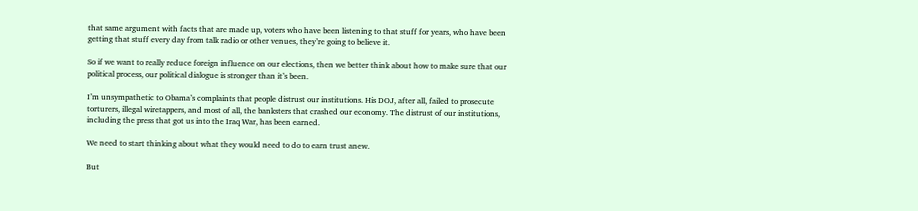that same argument with facts that are made up, voters who have been listening to that stuff for years, who have been getting that stuff every day from talk radio or other venues, they’re going to believe it.

So if we want to really reduce foreign influence on our elections, then we better think about how to make sure that our political process, our political dialogue is stronger than it’s been.

I’m unsympathetic to Obama’s complaints that people distrust our institutions. His DOJ, after all, failed to prosecute torturers, illegal wiretappers, and most of all, the banksters that crashed our economy. The distrust of our institutions, including the press that got us into the Iraq War, has been earned.

We need to start thinking about what they would need to do to earn trust anew.

But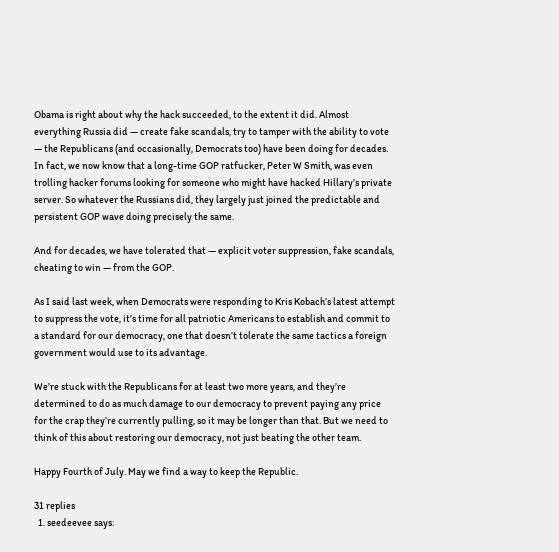Obama is right about why the hack succeeded, to the extent it did. Almost everything Russia did — create fake scandals, try to tamper with the ability to vote — the Republicans (and occasionally, Democrats too) have been doing for decades. In fact, we now know that a long-time GOP ratfucker, Peter W Smith, was even trolling hacker forums looking for someone who might have hacked Hillary’s private server. So whatever the Russians did, they largely just joined the predictable and persistent GOP wave doing precisely the same.

And for decades, we have tolerated that — explicit voter suppression, fake scandals, cheating to win — from the GOP.

As I said last week, when Democrats were responding to Kris Kobach’s latest attempt to suppress the vote, it’s time for all patriotic Americans to establish and commit to a standard for our democracy, one that doesn’t tolerate the same tactics a foreign government would use to its advantage.

We’re stuck with the Republicans for at least two more years, and they’re determined to do as much damage to our democracy to prevent paying any price for the crap they’re currently pulling, so it may be longer than that. But we need to think of this about restoring our democracy, not just beating the other team.

Happy Fourth of July. May we find a way to keep the Republic.

31 replies
  1. seedeevee says: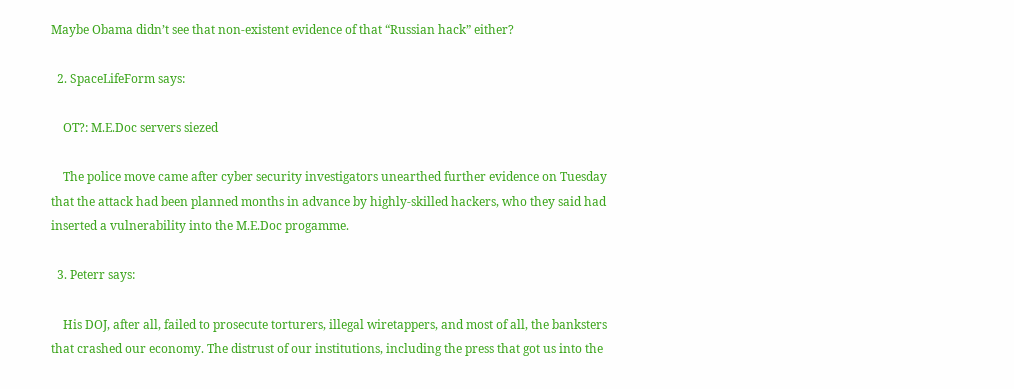Maybe Obama didn’t see that non-existent evidence of that “Russian hack” either?

  2. SpaceLifeForm says:

    OT?: M.E.Doc servers siezed

    The police move came after cyber security investigators unearthed further evidence on Tuesday that the attack had been planned months in advance by highly-skilled hackers, who they said had inserted a vulnerability into the M.E.Doc progamme.

  3. Peterr says:

    His DOJ, after all, failed to prosecute torturers, illegal wiretappers, and most of all, the banksters that crashed our economy. The distrust of our institutions, including the press that got us into the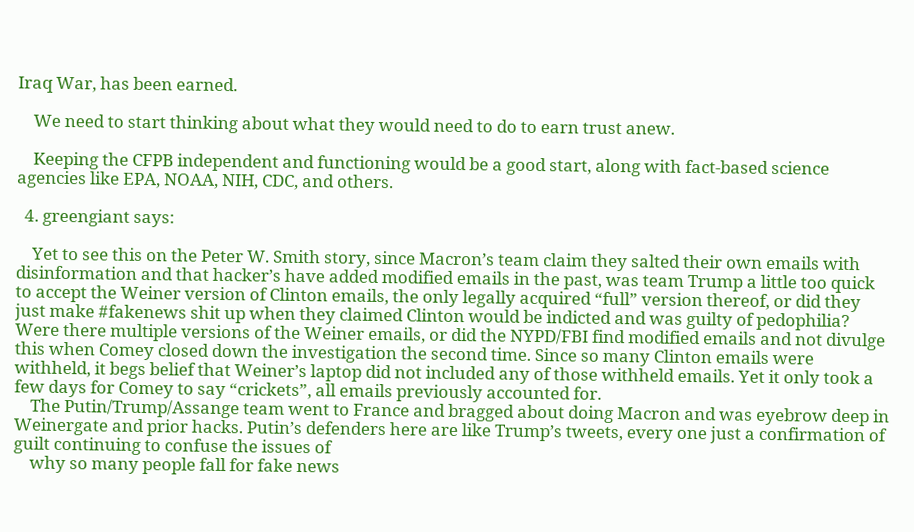Iraq War, has been earned.

    We need to start thinking about what they would need to do to earn trust anew.

    Keeping the CFPB independent and functioning would be a good start, along with fact-based science agencies like EPA, NOAA, NIH, CDC, and others.

  4. greengiant says:

    Yet to see this on the Peter W. Smith story, since Macron’s team claim they salted their own emails with disinformation and that hacker’s have added modified emails in the past, was team Trump a little too quick to accept the Weiner version of Clinton emails, the only legally acquired “full” version thereof, or did they just make #fakenews shit up when they claimed Clinton would be indicted and was guilty of pedophilia? Were there multiple versions of the Weiner emails, or did the NYPD/FBI find modified emails and not divulge this when Comey closed down the investigation the second time. Since so many Clinton emails were withheld, it begs belief that Weiner’s laptop did not included any of those withheld emails. Yet it only took a few days for Comey to say “crickets”, all emails previously accounted for.
    The Putin/Trump/Assange team went to France and bragged about doing Macron and was eyebrow deep in Weinergate and prior hacks. Putin’s defenders here are like Trump’s tweets, every one just a confirmation of guilt continuing to confuse the issues of
    why so many people fall for fake news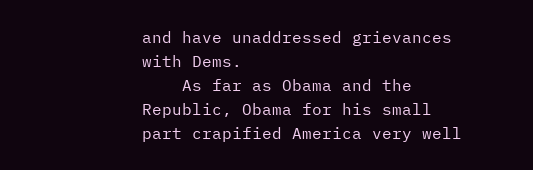and have unaddressed grievances with Dems.
    As far as Obama and the Republic, Obama for his small part crapified America very well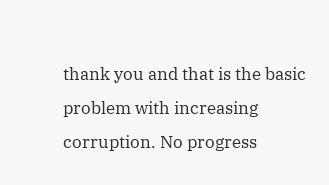thank you and that is the basic problem with increasing corruption. No progress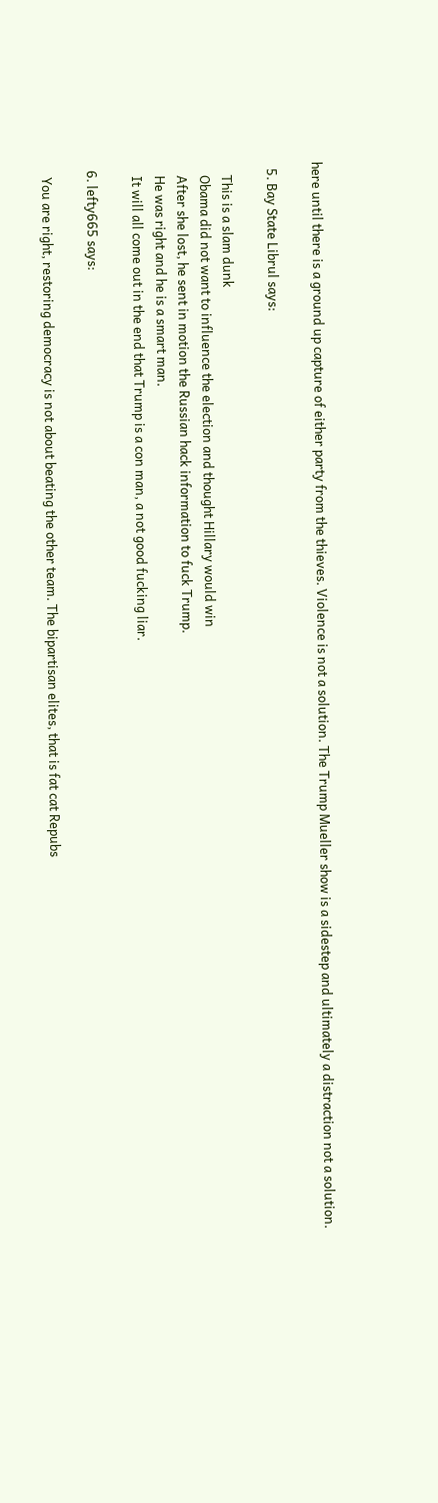here until there is a ground up capture of either party from the thieves. Violence is not a solution. The Trump Mueller show is a sidestep and ultimately a distraction not a solution.

  5. Bay State Librul says:

    This is a slam dunk
    Obama did not want to influence the election and thought Hillary would win
    After she lost, he sent in motion the Russian hack information to fuck Trump.
    He was right and he is a smart man.
    It will all come out in the end that Trump is a con man, a not good fucking liar.

  6. lefty665 says:

    You are right, restoring democracy is not about beating the other team. The bipartisan elites, that is fat cat Repubs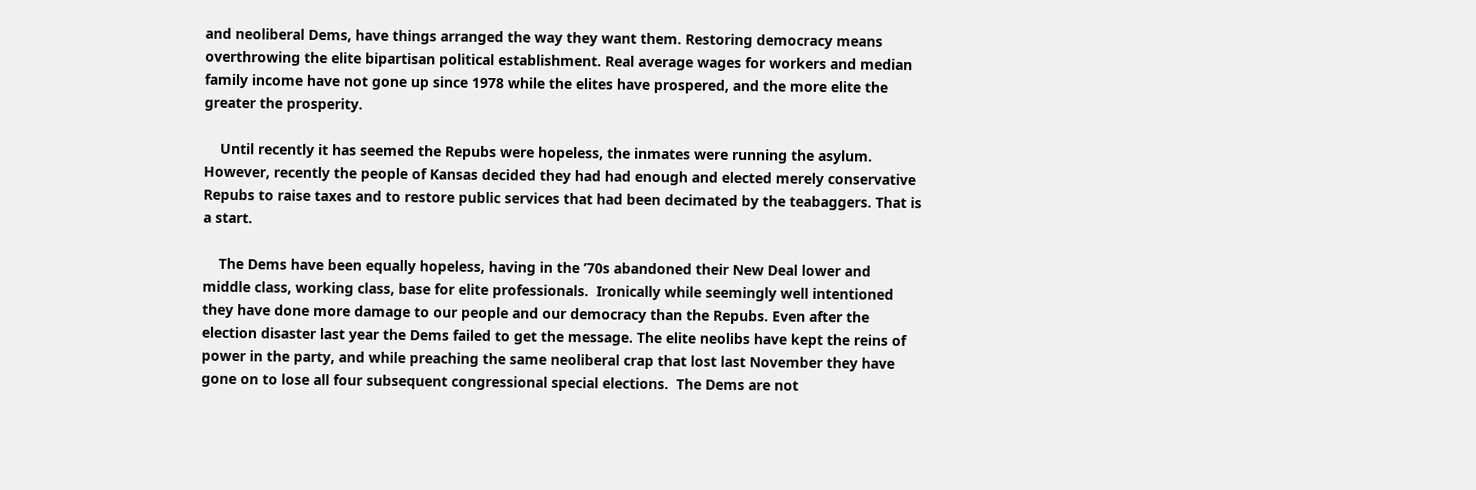and neoliberal Dems, have things arranged the way they want them. Restoring democracy means overthrowing the elite bipartisan political establishment. Real average wages for workers and median family income have not gone up since 1978 while the elites have prospered, and the more elite the greater the prosperity.

    Until recently it has seemed the Repubs were hopeless, the inmates were running the asylum. However, recently the people of Kansas decided they had had enough and elected merely conservative Repubs to raise taxes and to restore public services that had been decimated by the teabaggers. That is a start.

    The Dems have been equally hopeless, having in the ’70s abandoned their New Deal lower and middle class, working class, base for elite professionals.  Ironically while seemingly well intentioned they have done more damage to our people and our democracy than the Repubs. Even after the election disaster last year the Dems failed to get the message. The elite neolibs have kept the reins of power in the party, and while preaching the same neoliberal crap that lost last November they have gone on to lose all four subsequent congressional special elections.  The Dems are not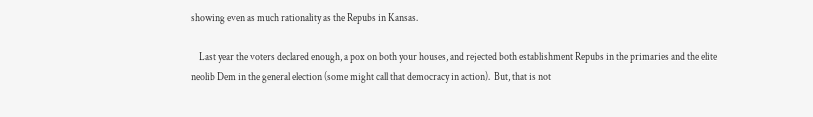showing even as much rationality as the Repubs in Kansas.

    Last year the voters declared enough, a pox on both your houses, and rejected both establishment Repubs in the primaries and the elite neolib Dem in the general election (some might call that democracy in action).  But, that is not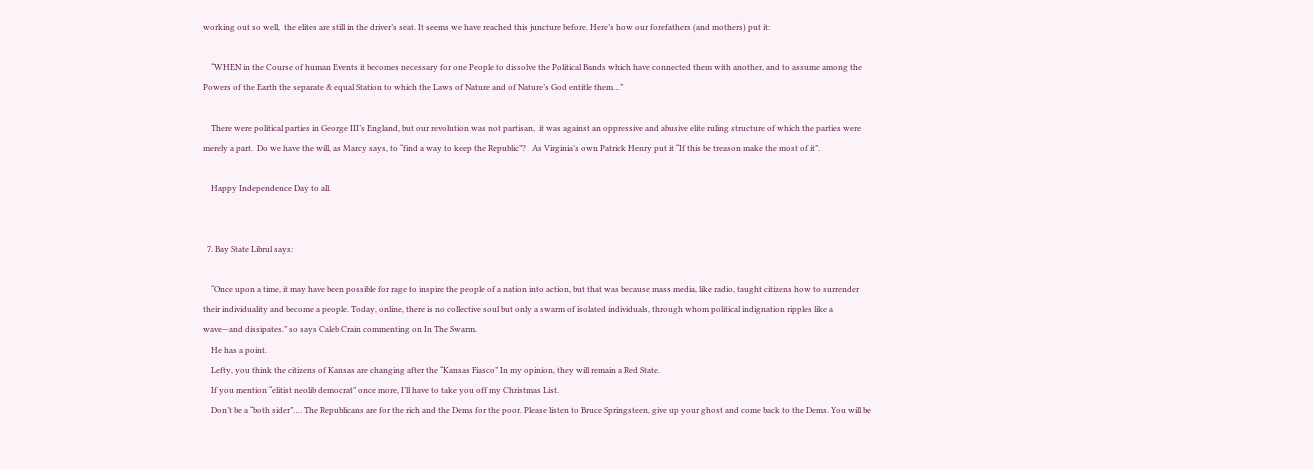working out so well,  the elites are still in the driver’s seat. It seems we have reached this juncture before. Here’s how our forefathers (and mothers) put it:

    “WHEN in the Course of human Events it becomes necessary for one People to dissolve the Political Bands which have connected them with another, and to assume among the Powers of the Earth the separate & equal Station to which the Laws of Nature and of Nature’s God entitle them…”

    There were political parties in George III’s England, but our revolution was not partisan,  it was against an oppressive and abusive elite ruling structure of which the parties were merely a part.  Do we have the will, as Marcy says, to “find a way to keep the Republic”?   As Virginia’s own Patrick Henry put it “If this be treason make the most of it”.

    Happy Independence Day to all.


  7. Bay State Librul says:

    “Once upon a time, it may have been possible for rage to inspire the people of a nation into action, but that was because mass media, like radio, taught citizens how to surrender their individuality and become a people. Today, online, there is no collective soul but only a swarm of isolated individuals, through whom political indignation ripples like a wave—and dissipates.” so says Caleb Crain commenting on In The Swarm.
    He has a point.
    Lefty, you think the citizens of Kansas are changing after the “Kansas Fiasco” In my opinion, they will remain a Red State.
    If you mention “elitist neolib democrat” once more, I’ll have to take you off my Christmas List.
    Don’t be a “both sider”…. The Republicans are for the rich and the Dems for the poor. Please listen to Bruce Springsteen, give up your ghost and come back to the Dems. You will be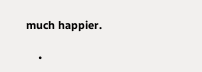much happier.

    •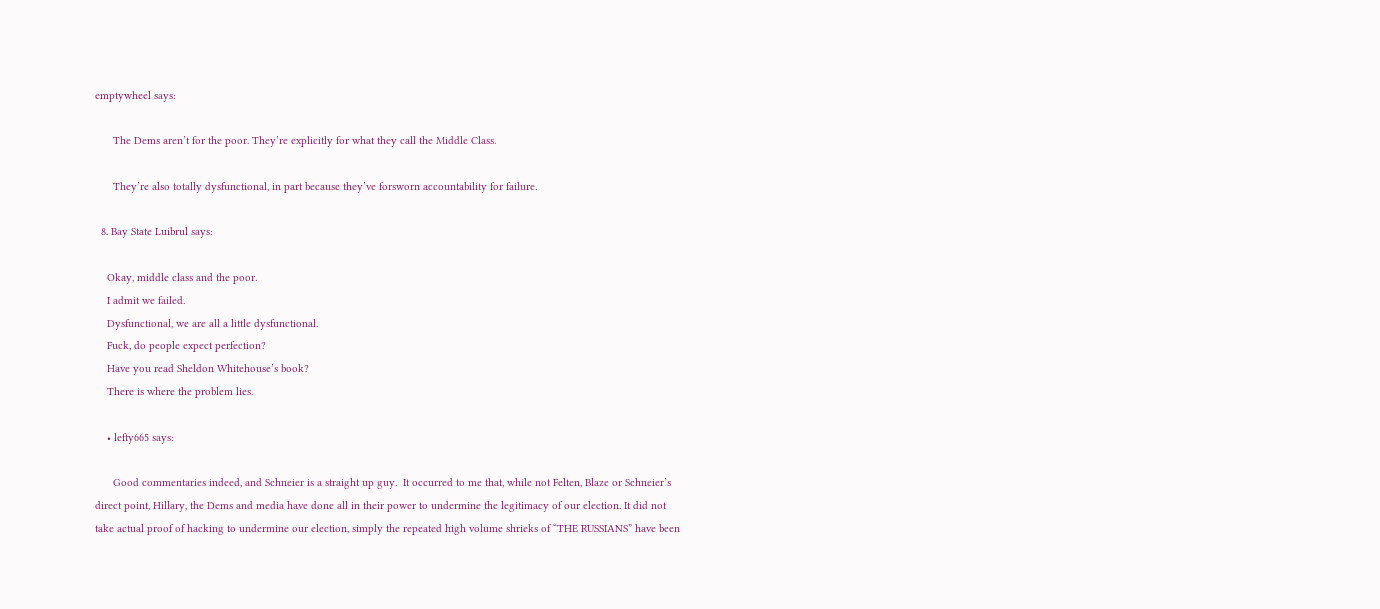emptywheel says:

      The Dems aren’t for the poor. They’re explicitly for what they call the Middle Class.

      They’re also totally dysfunctional, in part because they’ve forsworn accountability for failure.

  8. Bay State Luibrul says:

    Okay, middle class and the poor.
    I admit we failed.
    Dysfunctional, we are all a little dysfunctional.
    Fuck, do people expect perfection?
    Have you read Sheldon Whitehouse’s book?
    There is where the problem lies.

    • lefty665 says:

      Good commentaries indeed, and Schneier is a straight up guy.  It occurred to me that, while not Felten, Blaze or Schneier’s direct point, Hillary, the Dems and media have done all in their power to undermine the legitimacy of our election. It did not take actual proof of hacking to undermine our election, simply the repeated high volume shrieks of “THE RUSSIANS” have been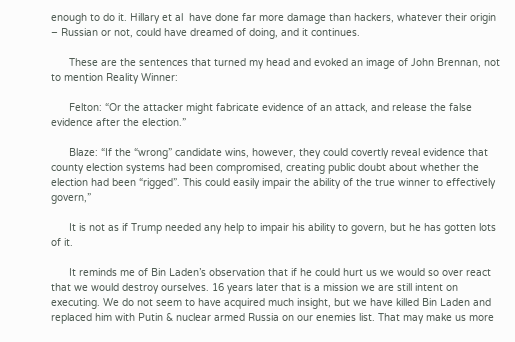enough to do it. Hillary et al  have done far more damage than hackers, whatever their origin – Russian or not, could have dreamed of doing, and it continues.

      These are the sentences that turned my head and evoked an image of John Brennan, not to mention Reality Winner:

      Felton: “Or the attacker might fabricate evidence of an attack, and release the false evidence after the election.”

      Blaze: “If the “wrong” candidate wins, however, they could covertly reveal evidence that county election systems had been compromised, creating public doubt about whether the election had been “rigged”. This could easily impair the ability of the true winner to effectively govern,”

      It is not as if Trump needed any help to impair his ability to govern, but he has gotten lots of it.

      It reminds me of Bin Laden’s observation that if he could hurt us we would so over react that we would destroy ourselves. 16 years later that is a mission we are still intent on executing. We do not seem to have acquired much insight, but we have killed Bin Laden and replaced him with Putin & nuclear armed Russia on our enemies list. That may make us more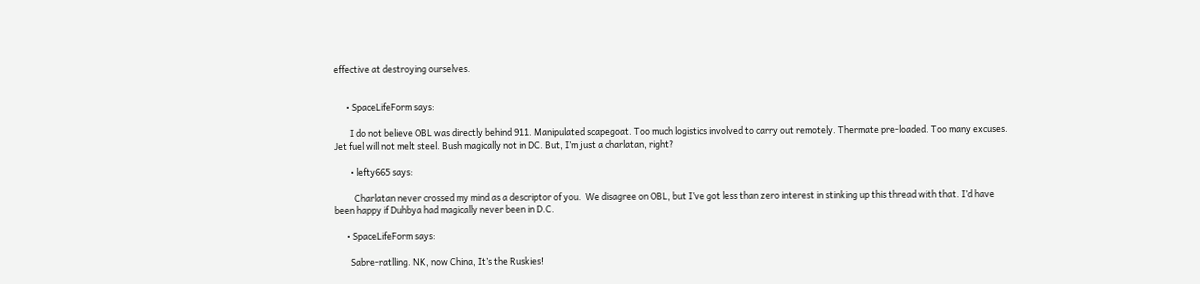effective at destroying ourselves.


      • SpaceLifeForm says:

        I do not believe OBL was directly behind 911. Manipulated scapegoat. Too much logistics involved to carry out remotely. Thermate pre-loaded. Too many excuses. Jet fuel will not melt steel. Bush magically not in DC. But, I’m just a charlatan, right?

        • lefty665 says:

          Charlatan never crossed my mind as a descriptor of you.  We disagree on OBL, but I’ve got less than zero interest in stinking up this thread with that. I’d have been happy if Duhbya had magically never been in D.C.

      • SpaceLifeForm says:

        Sabre-ratlling. NK, now China, It’s the Ruskies!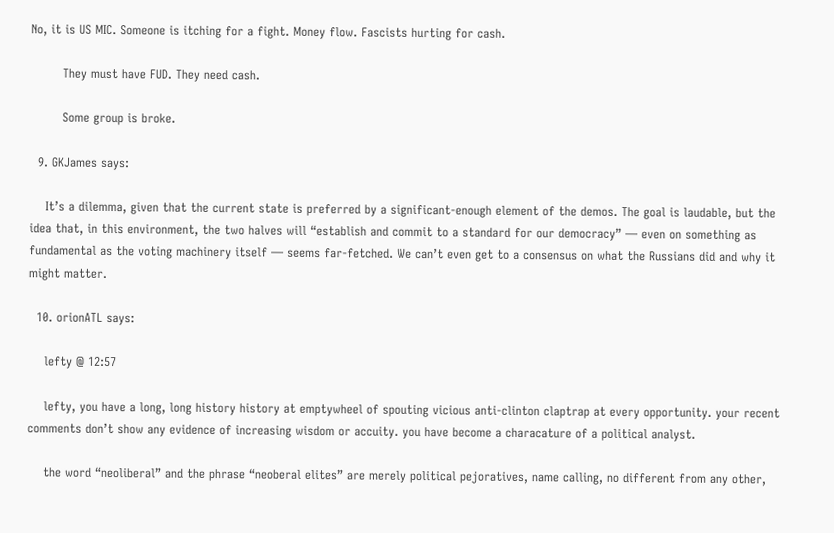No, it is US MIC. Someone is itching for a fight. Money flow. Fascists hurting for cash.

        They must have FUD. They need cash.

        Some group is broke.

  9. GKJames says:

    It’s a dilemma, given that the current state is preferred by a significant-enough element of the demos. The goal is laudable, but the idea that, in this environment, the two halves will “establish and commit to a standard for our democracy” — even on something as fundamental as the voting machinery itself — seems far-fetched. We can’t even get to a consensus on what the Russians did and why it might matter.

  10. orionATL says:

    lefty @ 12:57

    lefty, you have a long, long history history at emptywheel of spouting vicious anti-clinton claptrap at every opportunity. your recent comments don’t show any evidence of increasing wisdom or accuity. you have become a characature of a political analyst.

    the word “neoliberal” and the phrase “neoberal elites” are merely political pejoratives, name calling, no different from any other,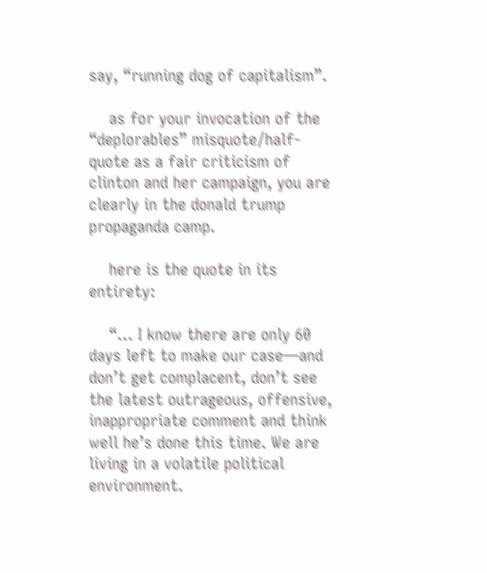say, “running dog of capitalism”.

    as for your invocation of the “deplorables” misquote/half-quote as a fair criticism of clinton and her campaign, you are clearly in the donald trump propaganda camp.

    here is the quote in its entirety:

    “… I know there are only 60 days left to make our case—and don’t get complacent, don’t see the latest outrageous, offensive, inappropriate comment and think well he’s done this time. We are living in a volatile political environment.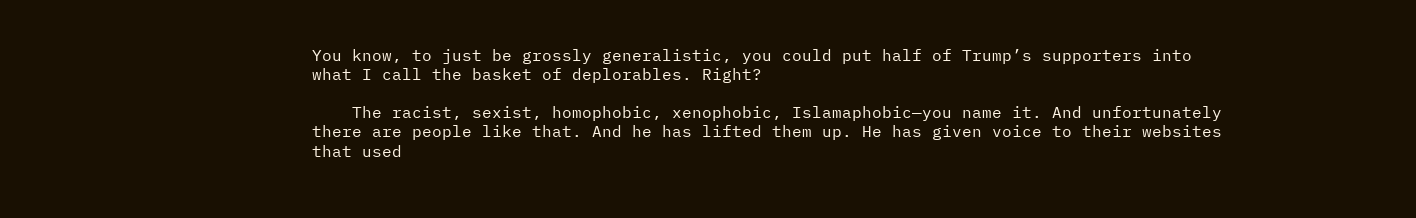You know, to just be grossly generalistic, you could put half of Trump’s supporters into what I call the basket of deplorables. Right?

    The racist, sexist, homophobic, xenophobic, Islamaphobic—you name it. And unfortunately there are people like that. And he has lifted them up. He has given voice to their websites that used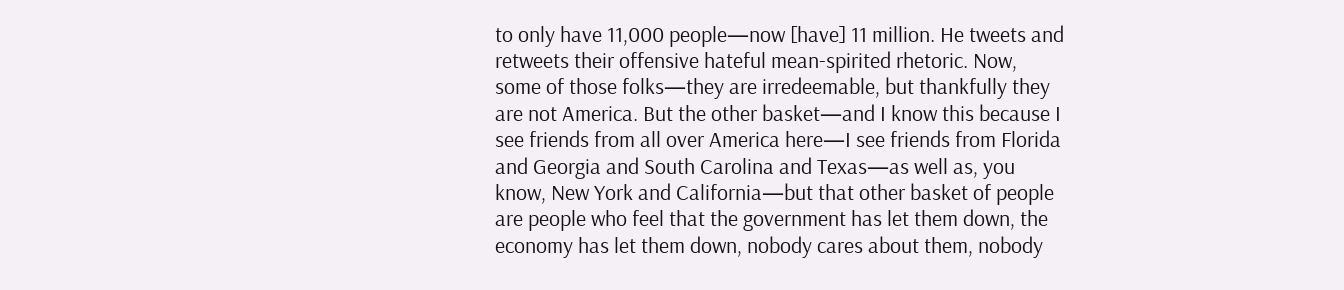to only have 11,000 people—now [have] 11 million. He tweets and retweets their offensive hateful mean-spirited rhetoric. Now, some of those folks—they are irredeemable, but thankfully they are not America. But the other basket—and I know this because I see friends from all over America here—I see friends from Florida and Georgia and South Carolina and Texas—as well as, you know, New York and California—but that other basket of people are people who feel that the government has let them down, the economy has let them down, nobody cares about them, nobody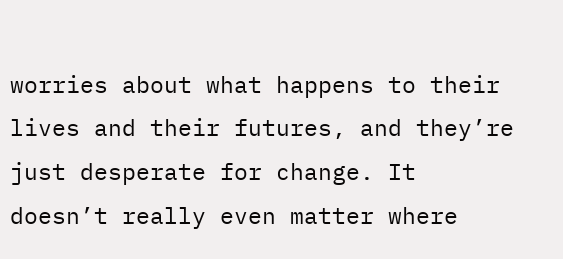worries about what happens to their lives and their futures, and they’re just desperate for change. It doesn’t really even matter where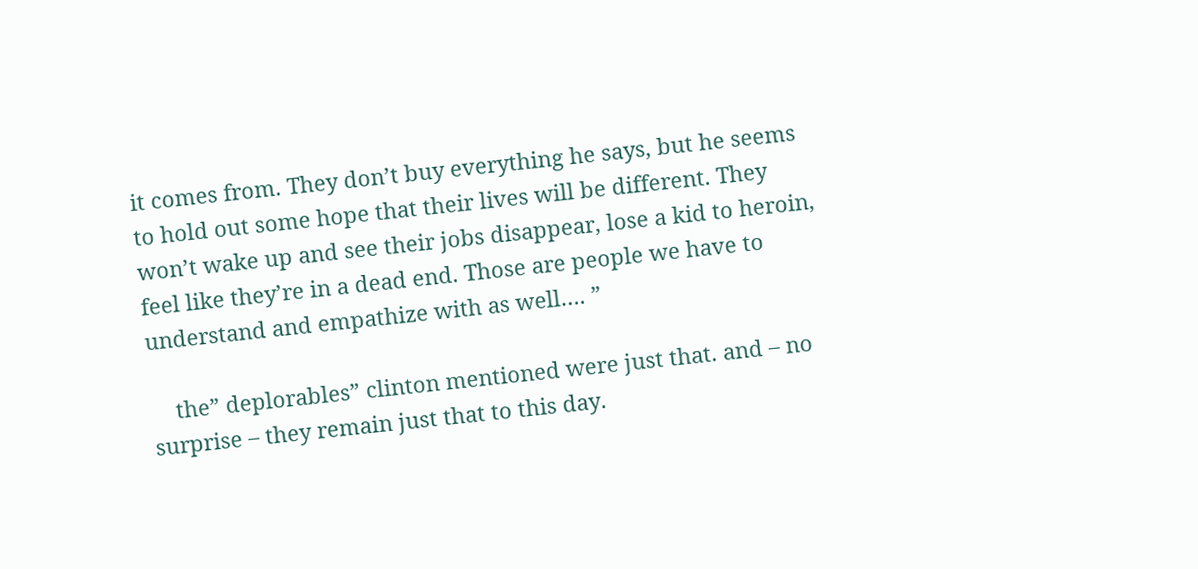it comes from. They don’t buy everything he says, but he seems to hold out some hope that their lives will be different. They won’t wake up and see their jobs disappear, lose a kid to heroin, feel like they’re in a dead end. Those are people we have to understand and empathize with as well…. ”

    the” deplorables” clinton mentioned were just that. and – no surprise – they remain just that to this day.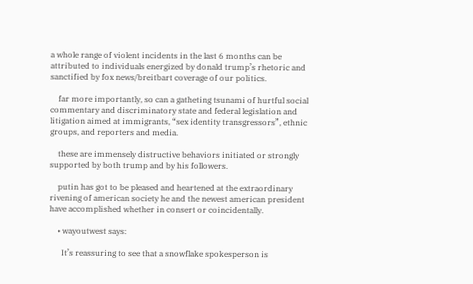a whole range of violent incidents in the last 6 months can be attributed to individuals energized by donald trump’s rhetoric and sanctified by fox news/breitbart coverage of our politics.

    far more importantly, so can a gatheting tsunami of hurtful social commentary and discriminatory state and federal legislation and litigation aimed at immigrants, “sex identity transgressors”, ethnic groups, and reporters and media.

    these are immensely distructive behaviors initiated or strongly supported by both trump and by his followers.

    putin has got to be pleased and heartened at the extraordinary rivening of american society he and the newest american president have accomplished whether in consert or coincidentally.

    • wayoutwest says:

      It’s reassuring to see that a snowflake spokesperson is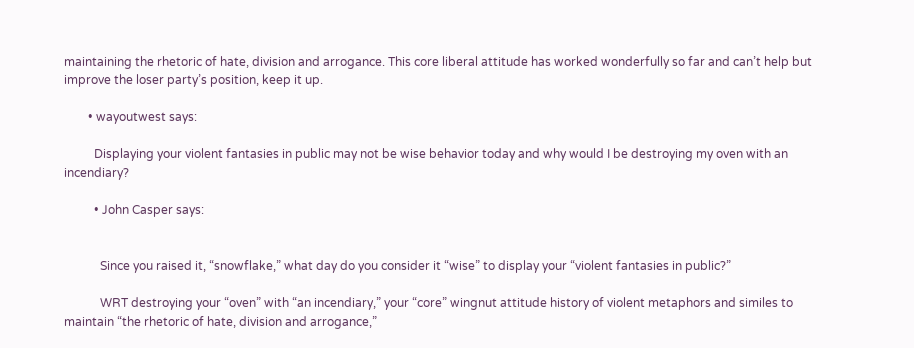maintaining the rhetoric of hate, division and arrogance. This core liberal attitude has worked wonderfully so far and can’t help but improve the loser party’s position, keep it up.

        • wayoutwest says:

          Displaying your violent fantasies in public may not be wise behavior today and why would I be destroying my oven with an incendiary?

          • John Casper says:


            Since you raised it, “snowflake,” what day do you consider it “wise” to display your “violent fantasies in public?”

            WRT destroying your “oven” with “an incendiary,” your “core” wingnut attitude history of violent metaphors and similes to maintain “the rhetoric of hate, division and arrogance,”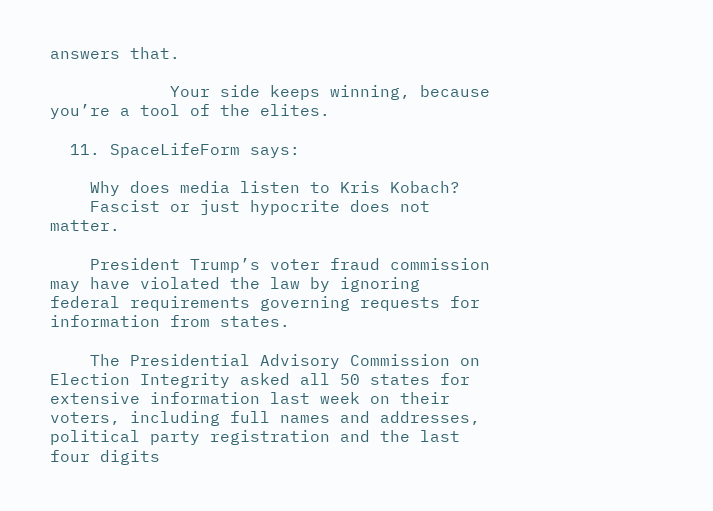answers that.

            Your side keeps winning, because you’re a tool of the elites.

  11. SpaceLifeForm says:

    Why does media listen to Kris Kobach?
    Fascist or just hypocrite does not matter.

    President Trump’s voter fraud commission may have violated the law by ignoring federal requirements governing requests for information from states.

    The Presidential Advisory Commission on Election Integrity asked all 50 states for extensive information last week on their voters, including full names and addresses, political party registration and the last four digits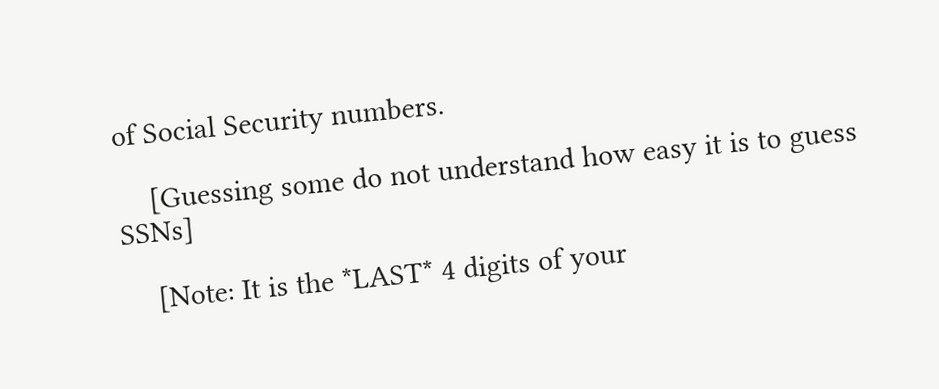of Social Security numbers.

    [Guessing some do not understand how easy it is to guess SSNs]

    [Note: It is the *LAST* 4 digits of your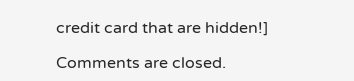credit card that are hidden!]

Comments are closed.